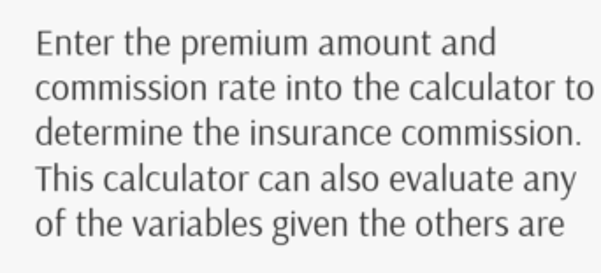Enter the premium amount and commission rate into the calculator to determine the insurance commission. This calculator can also evaluate any of the variables given the others are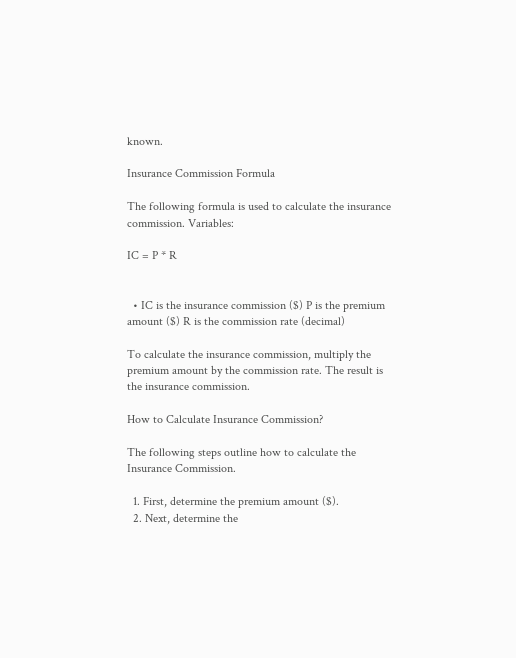known.

Insurance Commission Formula

The following formula is used to calculate the insurance commission. Variables:

IC = P * R


  • IC is the insurance commission ($) P is the premium amount ($) R is the commission rate (decimal)

To calculate the insurance commission, multiply the premium amount by the commission rate. The result is the insurance commission.

How to Calculate Insurance Commission?

The following steps outline how to calculate the Insurance Commission.

  1. First, determine the premium amount ($).
  2. Next, determine the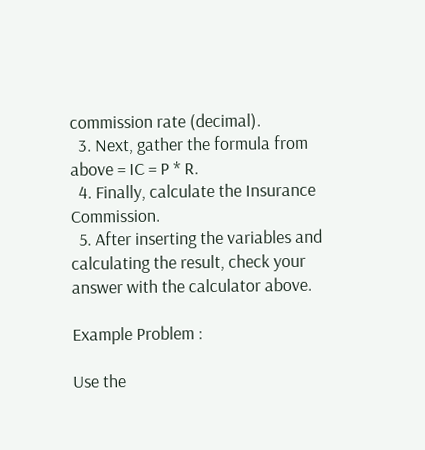commission rate (decimal).
  3. Next, gather the formula from above = IC = P * R.
  4. Finally, calculate the Insurance Commission.
  5. After inserting the variables and calculating the result, check your answer with the calculator above.

Example Problem :

Use the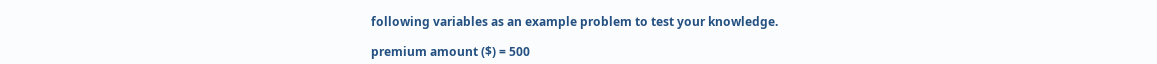following variables as an example problem to test your knowledge.

premium amount ($) = 500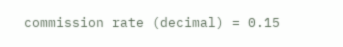commission rate (decimal) = 0.15